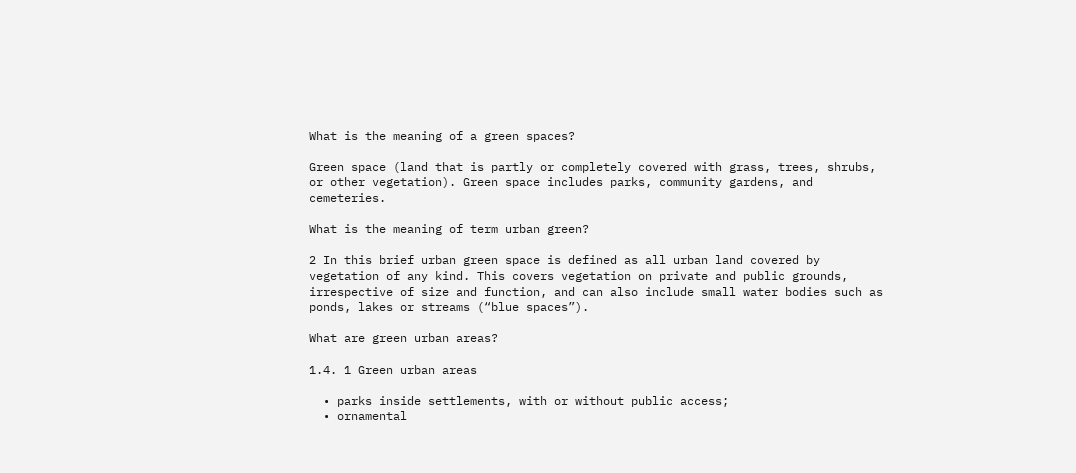What is the meaning of a green spaces?

Green space (land that is partly or completely covered with grass, trees, shrubs, or other vegetation). Green space includes parks, community gardens, and cemeteries.

What is the meaning of term urban green?

2 In this brief urban green space is defined as all urban land covered by vegetation of any kind. This covers vegetation on private and public grounds, irrespective of size and function, and can also include small water bodies such as ponds, lakes or streams (“blue spaces”).

What are green urban areas?

1.4. 1 Green urban areas

  • parks inside settlements, with or without public access;
  • ornamental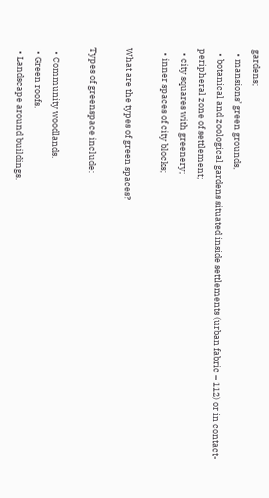gardens;
  • mansions’ green grounds,
  • botanical and zoological gardens situated inside settlements (urban fabric – 112) or in contact-peripheral zone of settlement;
  • city squares with greenery;
  • inner spaces of city blocks;

What are the types of green spaces?

Types of greenspace include:

  • Community woodlands.
  • Green roofs.
  • Landscape around buildings.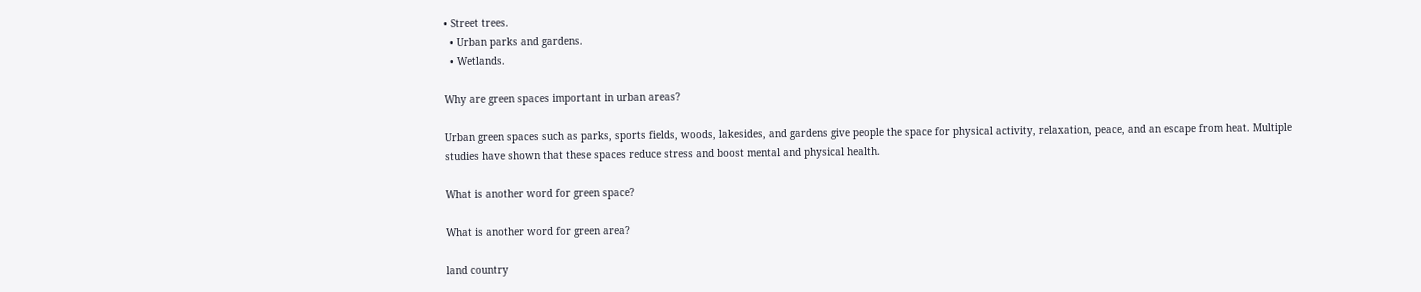• Street trees.
  • Urban parks and gardens.
  • Wetlands.

Why are green spaces important in urban areas?

Urban green spaces such as parks, sports fields, woods, lakesides, and gardens give people the space for physical activity, relaxation, peace, and an escape from heat. Multiple studies have shown that these spaces reduce stress and boost mental and physical health.

What is another word for green space?

What is another word for green area?

land country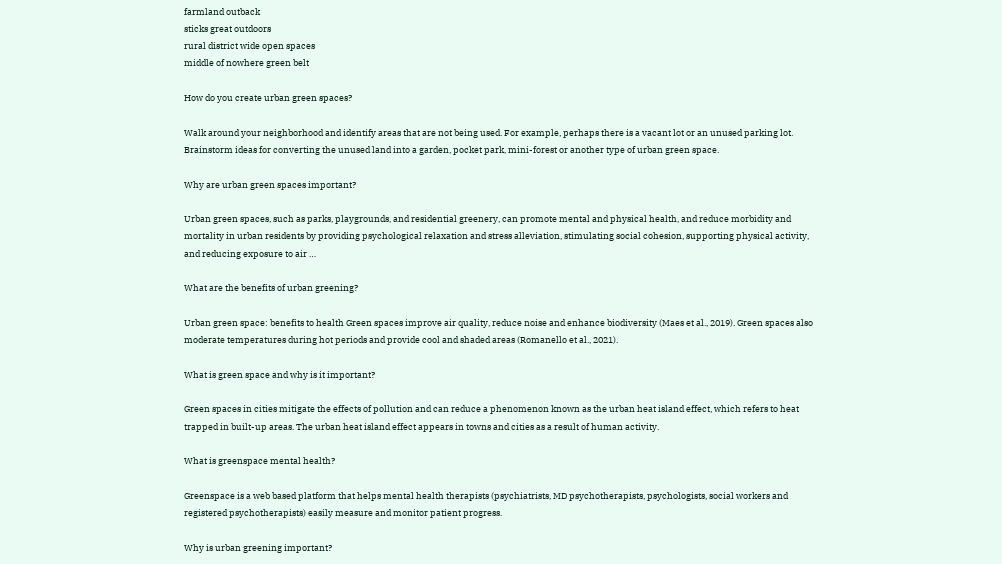farmland outback
sticks great outdoors
rural district wide open spaces
middle of nowhere green belt

How do you create urban green spaces?

Walk around your neighborhood and identify areas that are not being used. For example, perhaps there is a vacant lot or an unused parking lot. Brainstorm ideas for converting the unused land into a garden, pocket park, mini-forest or another type of urban green space.

Why are urban green spaces important?

Urban green spaces, such as parks, playgrounds, and residential greenery, can promote mental and physical health, and reduce morbidity and mortality in urban residents by providing psychological relaxation and stress alleviation, stimulating social cohesion, supporting physical activity, and reducing exposure to air …

What are the benefits of urban greening?

Urban green space: benefits to health Green spaces improve air quality, reduce noise and enhance biodiversity (Maes et al., 2019). Green spaces also moderate temperatures during hot periods and provide cool and shaded areas (Romanello et al., 2021).

What is green space and why is it important?

Green spaces in cities mitigate the effects of pollution and can reduce a phenomenon known as the urban heat island effect, which refers to heat trapped in built-up areas. The urban heat island effect appears in towns and cities as a result of human activity.

What is greenspace mental health?

Greenspace is a web based platform that helps mental health therapists (psychiatrists, MD psychotherapists, psychologists, social workers and registered psychotherapists) easily measure and monitor patient progress.

Why is urban greening important?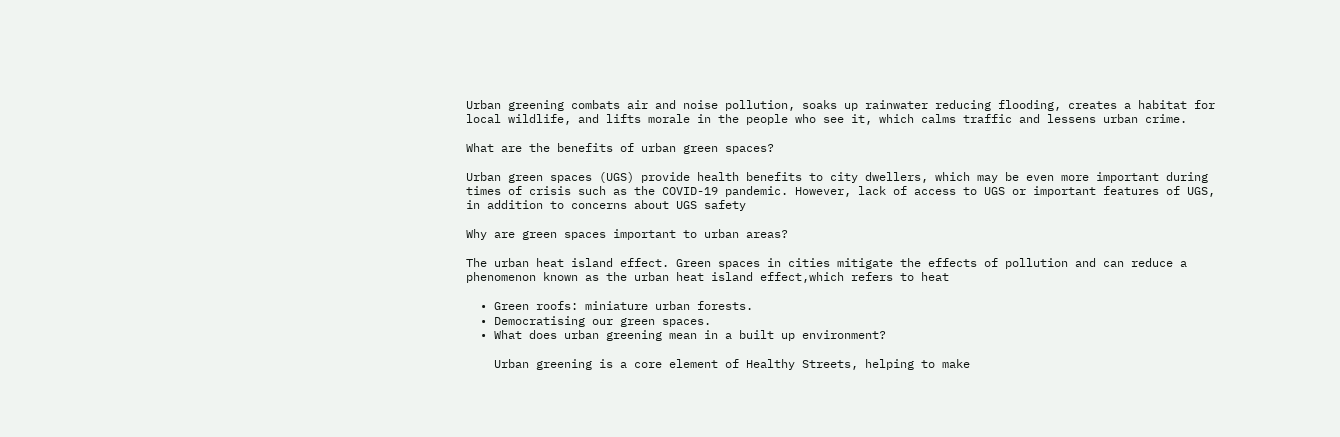Urban greening combats air and noise pollution, soaks up rainwater reducing flooding, creates a habitat for local wildlife, and lifts morale in the people who see it, which calms traffic and lessens urban crime.

What are the benefits of urban green spaces?

Urban green spaces (UGS) provide health benefits to city dwellers, which may be even more important during times of crisis such as the COVID-19 pandemic. However, lack of access to UGS or important features of UGS, in addition to concerns about UGS safety

Why are green spaces important to urban areas?

The urban heat island effect. Green spaces in cities mitigate the effects of pollution and can reduce a phenomenon known as the urban heat island effect,which refers to heat

  • Green roofs: miniature urban forests.
  • Democratising our green spaces.
  • What does urban greening mean in a built up environment?

    Urban greening is a core element of Healthy Streets, helping to make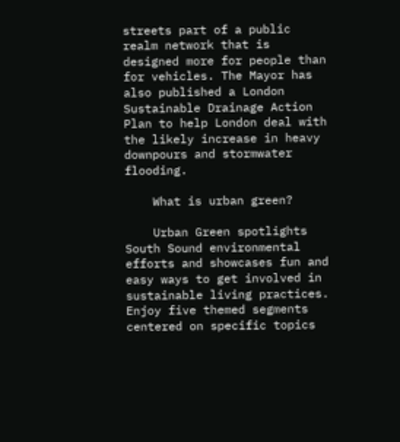streets part of a public realm network that is designed more for people than for vehicles. The Mayor has also published a London Sustainable Drainage Action Plan to help London deal with the likely increase in heavy downpours and stormwater flooding.

    What is urban green?

    Urban Green spotlights South Sound environmental efforts and showcases fun and easy ways to get involved in sustainable living practices. Enjoy five themed segments centered on specific topics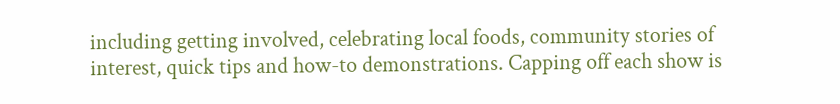including getting involved, celebrating local foods, community stories of interest, quick tips and how-to demonstrations. Capping off each show is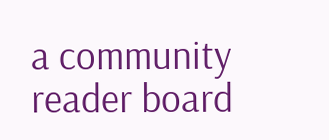a community reader board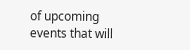of upcoming events that will